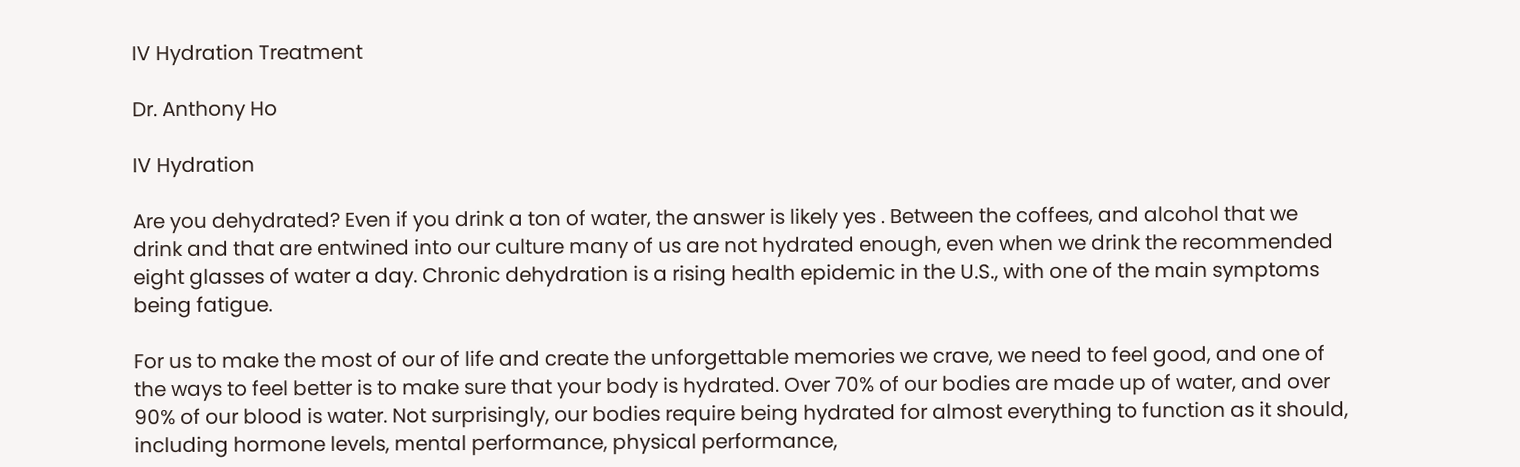IV Hydration Treatment

Dr. Anthony Ho

IV Hydration

Are you dehydrated? Even if you drink a ton of water, the answer is likely yes . Between the coffees, and alcohol that we drink and that are entwined into our culture many of us are not hydrated enough, even when we drink the recommended eight glasses of water a day. Chronic dehydration is a rising health epidemic in the U.S., with one of the main symptoms being fatigue.

For us to make the most of our of life and create the unforgettable memories we crave, we need to feel good, and one of the ways to feel better is to make sure that your body is hydrated. Over 70% of our bodies are made up of water, and over 90% of our blood is water. Not surprisingly, our bodies require being hydrated for almost everything to function as it should, including hormone levels, mental performance, physical performance,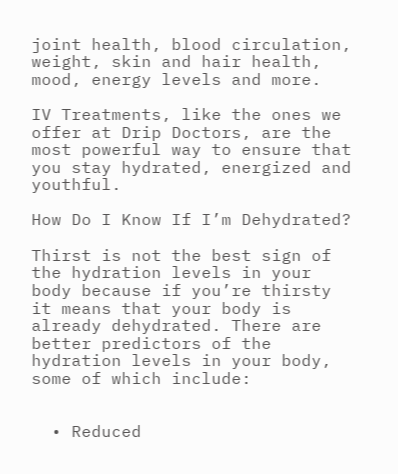joint health, blood circulation, weight, skin and hair health, mood, energy levels and more.

IV Treatments, like the ones we offer at Drip Doctors, are the most powerful way to ensure that you stay hydrated, energized and youthful.

How Do I Know If I’m Dehydrated?

Thirst is not the best sign of the hydration levels in your body because if you’re thirsty it means that your body is already dehydrated. There are better predictors of the hydration levels in your body, some of which include:


  • Reduced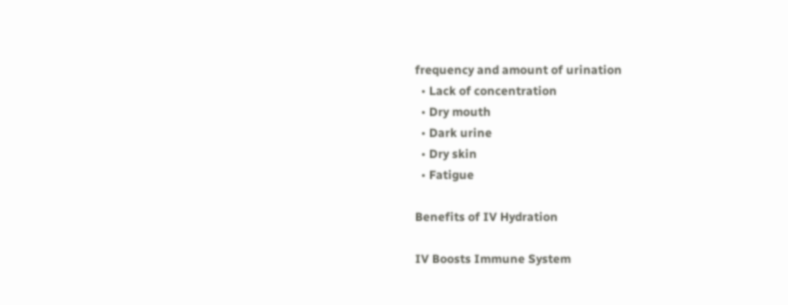frequency and amount of urination
  • Lack of concentration
  • Dry mouth
  • Dark urine
  • Dry skin
  • Fatigue

Benefits of IV Hydration

IV Boosts Immune System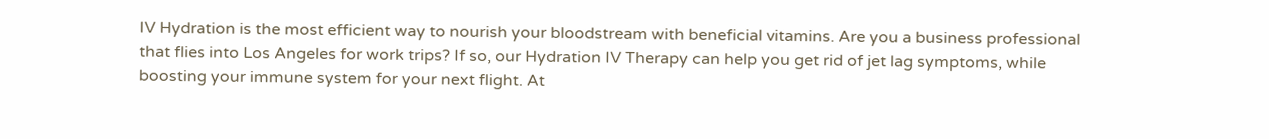IV Hydration is the most efficient way to nourish your bloodstream with beneficial vitamins. Are you a business professional that flies into Los Angeles for work trips? If so, our Hydration IV Therapy can help you get rid of jet lag symptoms, while boosting your immune system for your next flight. At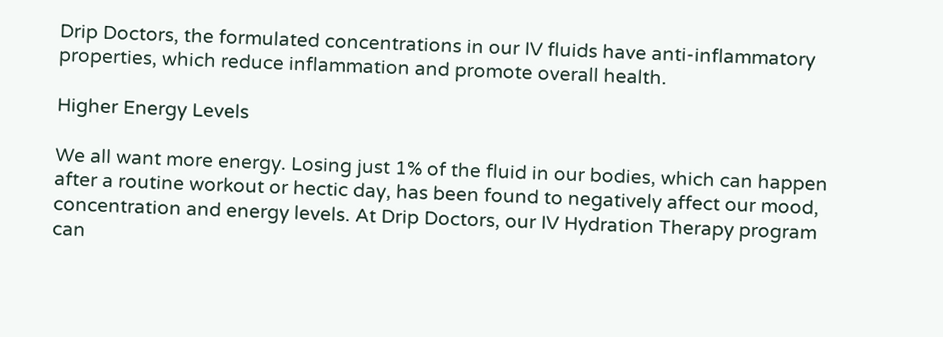Drip Doctors, the formulated concentrations in our IV fluids have anti-inflammatory properties, which reduce inflammation and promote overall health.

Higher Energy Levels

We all want more energy. Losing just 1% of the fluid in our bodies, which can happen after a routine workout or hectic day, has been found to negatively affect our mood, concentration and energy levels. At Drip Doctors, our IV Hydration Therapy program can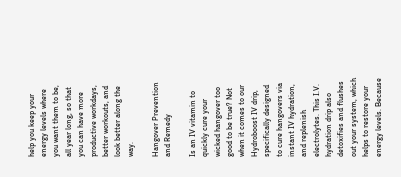help you keep your energy levels where you want them to be, all year long, so that you can have more productive workdays, better workouts, and look better along the way.

Hangover Prevention and Remedy

Is an IV vitamin to quickly cure your wicked hangover too good to be true? Not when it comes to our Hydroboost IV drip, specifically designed to cure hangovers via instant IV hydration, and replenish electrolytes. This I.V. hydration drip also detoxifies and flushes out your system, which helps to restore your energy levels. Because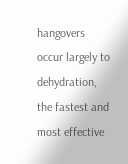hangovers occur largely to dehydration, the fastest and most effective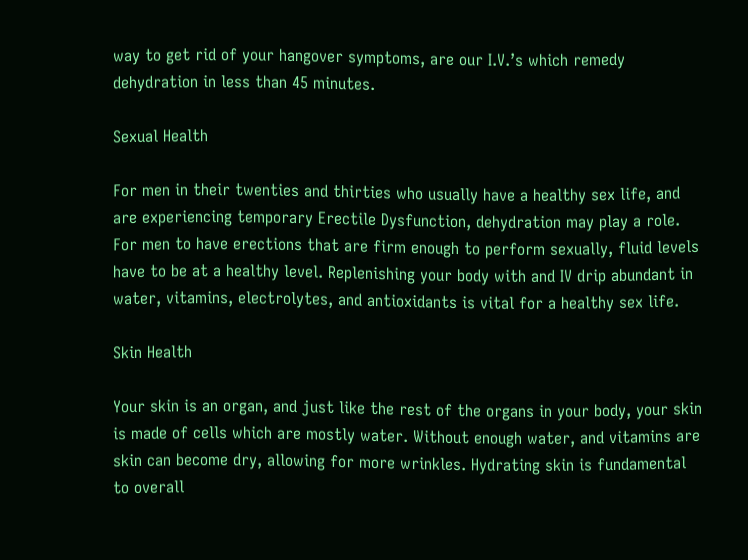way to get rid of your hangover symptoms, are our I.V.’s which remedy dehydration in less than 45 minutes.

Sexual Health

For men in their twenties and thirties who usually have a healthy sex life, and are experiencing temporary Erectile Dysfunction, dehydration may play a role. For men to have erections that are firm enough to perform sexually, fluid levels have to be at a healthy level. Replenishing your body with and IV drip abundant in water, vitamins, electrolytes, and antioxidants is vital for a healthy sex life.

Skin Health

Your skin is an organ, and just like the rest of the organs in your body, your skin is made of cells which are mostly water. Without enough water, and vitamins are skin can become dry, allowing for more wrinkles. Hydrating skin is fundamental to overall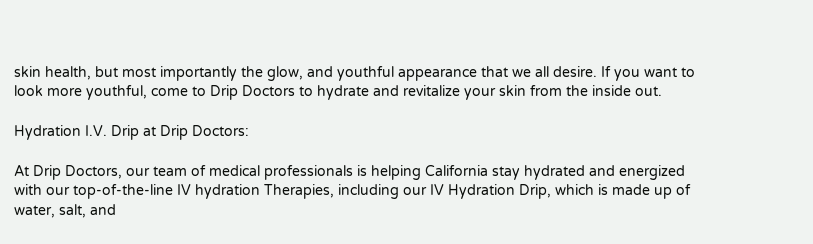skin health, but most importantly the glow, and youthful appearance that we all desire. If you want to look more youthful, come to Drip Doctors to hydrate and revitalize your skin from the inside out.

Hydration I.V. Drip at Drip Doctors:

At Drip Doctors, our team of medical professionals is helping California stay hydrated and energized with our top-of-the-line IV hydration Therapies, including our IV Hydration Drip, which is made up of water, salt, and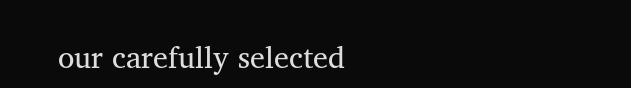our carefully selected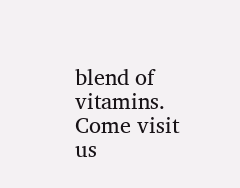blend of vitamins. Come visit us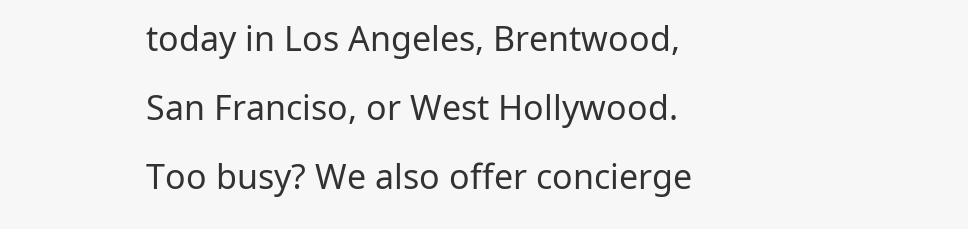today in Los Angeles, Brentwood, San Franciso, or West Hollywood. Too busy? We also offer concierge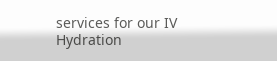services for our IV Hydration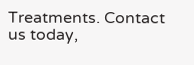Treatments. Contact us today,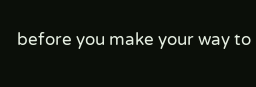before you make your way to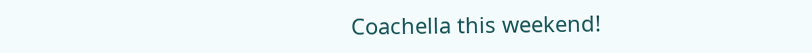Coachella this weekend!